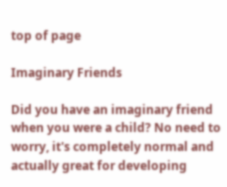top of page

Imaginary Friends

Did you have an imaginary friend when you were a child? No need to worry, it's completely normal and actually great for developing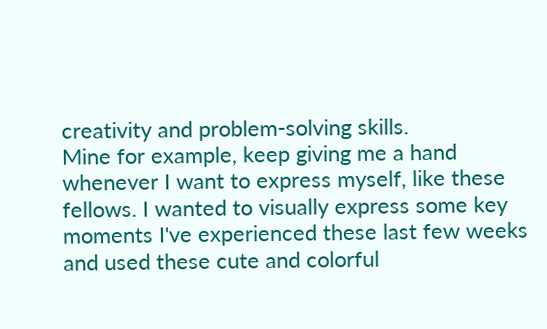creativity and problem-solving skills.
Mine for example, keep giving me a hand whenever I want to express myself, like these fellows. I wanted to visually express some key moments I've experienced these last few weeks and used these cute and colorful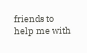friends to help me with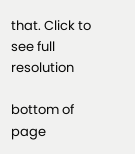that. Click to see full resolution

bottom of page